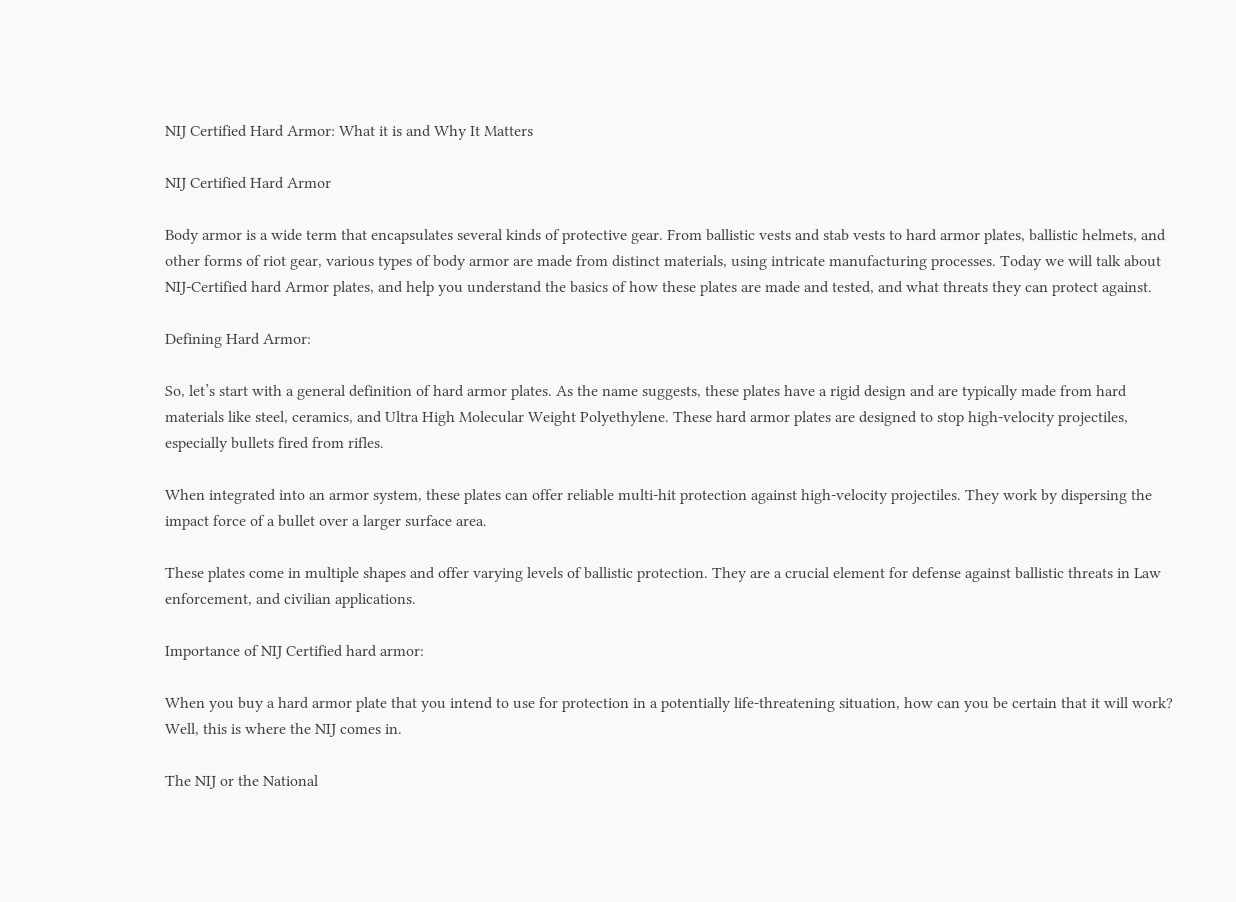NIJ Certified Hard Armor: What it is and Why It Matters

NIJ Certified Hard Armor

Body armor is a wide term that encapsulates several kinds of protective gear. From ballistic vests and stab vests to hard armor plates, ballistic helmets, and other forms of riot gear, various types of body armor are made from distinct materials, using intricate manufacturing processes. Today we will talk about NIJ-Certified hard Armor plates, and help you understand the basics of how these plates are made and tested, and what threats they can protect against.

Defining Hard Armor:

So, let’s start with a general definition of hard armor plates. As the name suggests, these plates have a rigid design and are typically made from hard materials like steel, ceramics, and Ultra High Molecular Weight Polyethylene. These hard armor plates are designed to stop high-velocity projectiles, especially bullets fired from rifles.

When integrated into an armor system, these plates can offer reliable multi-hit protection against high-velocity projectiles. They work by dispersing the impact force of a bullet over a larger surface area.

These plates come in multiple shapes and offer varying levels of ballistic protection. They are a crucial element for defense against ballistic threats in Law enforcement, and civilian applications.

Importance of NIJ Certified hard armor:

When you buy a hard armor plate that you intend to use for protection in a potentially life-threatening situation, how can you be certain that it will work? Well, this is where the NIJ comes in.

The NIJ or the National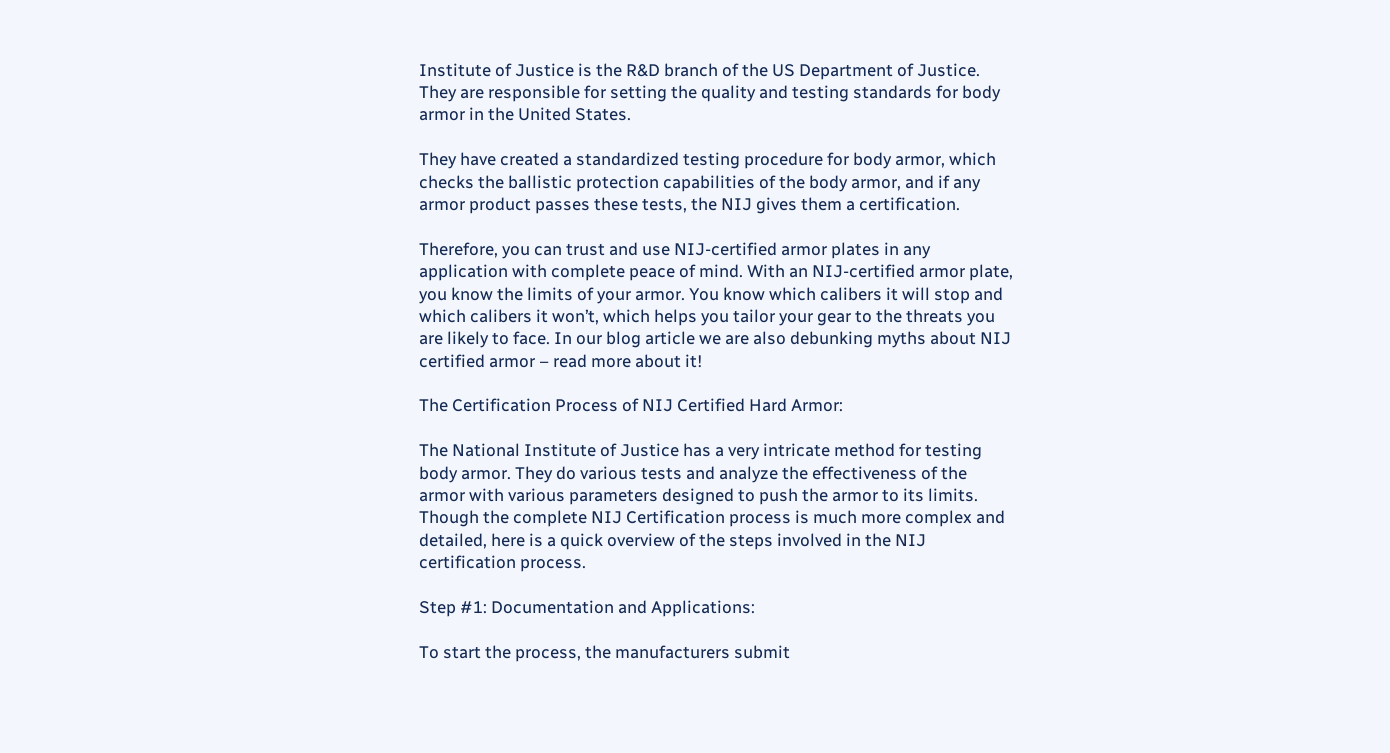Institute of Justice is the R&D branch of the US Department of Justice. They are responsible for setting the quality and testing standards for body armor in the United States.

They have created a standardized testing procedure for body armor, which checks the ballistic protection capabilities of the body armor, and if any armor product passes these tests, the NIJ gives them a certification.

Therefore, you can trust and use NIJ-certified armor plates in any application with complete peace of mind. With an NIJ-certified armor plate, you know the limits of your armor. You know which calibers it will stop and which calibers it won’t, which helps you tailor your gear to the threats you are likely to face. In our blog article we are also debunking myths about NIJ certified armor – read more about it!

The Certification Process of NIJ Certified Hard Armor:

The National Institute of Justice has a very intricate method for testing body armor. They do various tests and analyze the effectiveness of the armor with various parameters designed to push the armor to its limits. Though the complete NIJ Certification process is much more complex and detailed, here is a quick overview of the steps involved in the NIJ certification process.

Step #1: Documentation and Applications:

To start the process, the manufacturers submit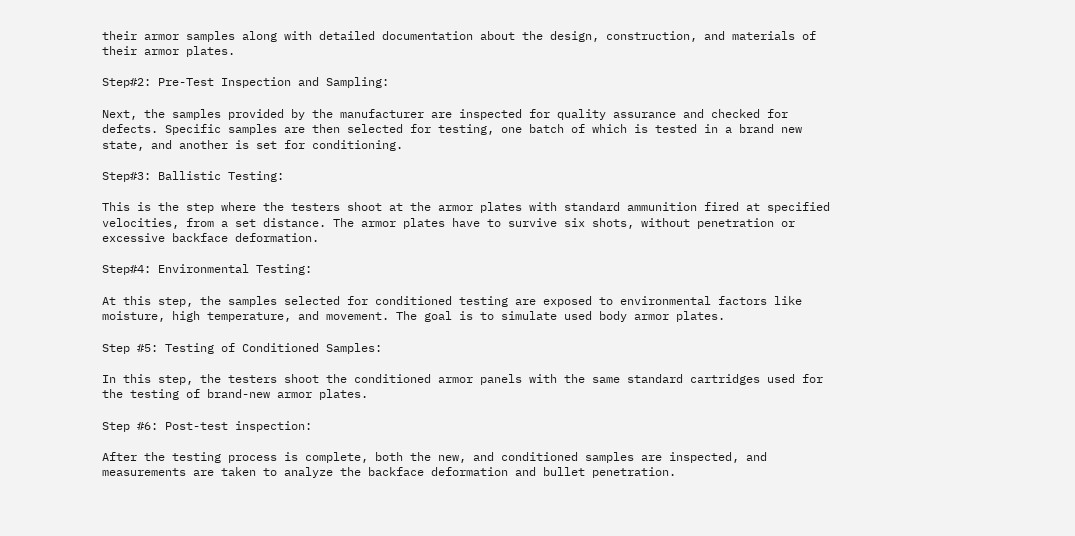their armor samples along with detailed documentation about the design, construction, and materials of their armor plates.

Step#2: Pre-Test Inspection and Sampling:

Next, the samples provided by the manufacturer are inspected for quality assurance and checked for defects. Specific samples are then selected for testing, one batch of which is tested in a brand new state, and another is set for conditioning.

Step#3: Ballistic Testing:

This is the step where the testers shoot at the armor plates with standard ammunition fired at specified velocities, from a set distance. The armor plates have to survive six shots, without penetration or excessive backface deformation.

Step#4: Environmental Testing:

At this step, the samples selected for conditioned testing are exposed to environmental factors like moisture, high temperature, and movement. The goal is to simulate used body armor plates.

Step #5: Testing of Conditioned Samples:

In this step, the testers shoot the conditioned armor panels with the same standard cartridges used for the testing of brand-new armor plates.

Step #6: Post-test inspection:

After the testing process is complete, both the new, and conditioned samples are inspected, and measurements are taken to analyze the backface deformation and bullet penetration.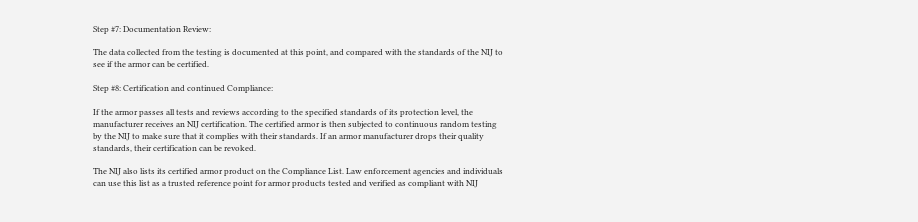Step #7: Documentation Review:

The data collected from the testing is documented at this point, and compared with the standards of the NIJ to see if the armor can be certified.

Step #8: Certification and continued Compliance:

If the armor passes all tests and reviews according to the specified standards of its protection level, the manufacturer receives an NIJ certification. The certified armor is then subjected to continuous random testing by the NIJ to make sure that it complies with their standards. If an armor manufacturer drops their quality standards, their certification can be revoked.

The NIJ also lists its certified armor product on the Compliance List. Law enforcement agencies and individuals can use this list as a trusted reference point for armor products tested and verified as compliant with NIJ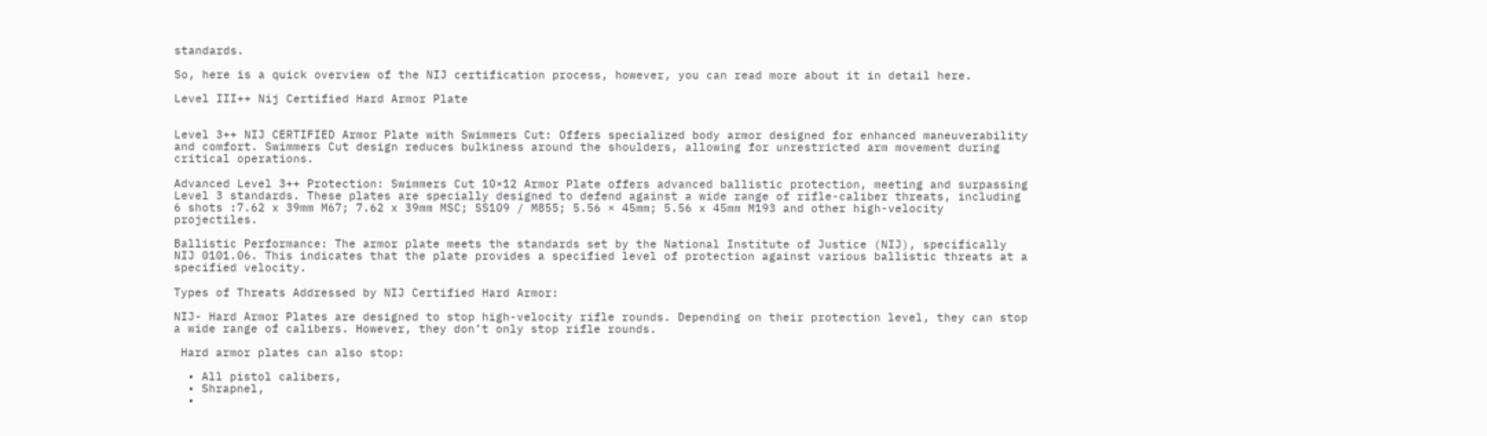standards.

So, here is a quick overview of the NIJ certification process, however, you can read more about it in detail here.

Level III++ Nij Certified Hard Armor Plate


Level 3++ NIJ CERTIFIED Armor Plate with Swimmers Cut: Offers specialized body armor designed for enhanced maneuverability and comfort. Swimmers Cut design reduces bulkiness around the shoulders, allowing for unrestricted arm movement during critical operations.

Advanced Level 3++ Protection: Swimmers Cut 10×12 Armor Plate offers advanced ballistic protection, meeting and surpassing Level 3 standards. These plates are specially designed to defend against a wide range of rifle-caliber threats, including 6 shots :7.62 x 39mm M67; 7.62 x 39mm MSC; SS109 / M855; 5.56 × 45mm; 5.56 x 45mm M193 and other high-velocity projectiles.

Ballistic Performance: The armor plate meets the standards set by the National Institute of Justice (NIJ), specifically NIJ 0101.06. This indicates that the plate provides a specified level of protection against various ballistic threats at a specified velocity.

Types of Threats Addressed by NIJ Certified Hard Armor:

NIJ- Hard Armor Plates are designed to stop high-velocity rifle rounds. Depending on their protection level, they can stop a wide range of calibers. However, they don’t only stop rifle rounds.

 Hard armor plates can also stop:

  • All pistol calibers,
  • Shrapnel,
  •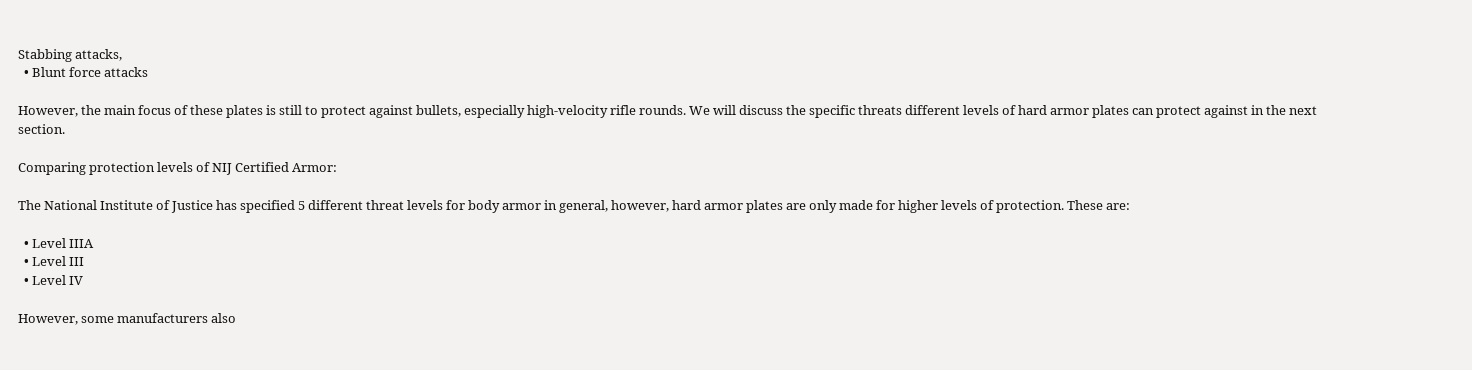Stabbing attacks,
  • Blunt force attacks

However, the main focus of these plates is still to protect against bullets, especially high-velocity rifle rounds. We will discuss the specific threats different levels of hard armor plates can protect against in the next section.

Comparing protection levels of NIJ Certified Armor:

The National Institute of Justice has specified 5 different threat levels for body armor in general, however, hard armor plates are only made for higher levels of protection. These are:

  • Level IIIA
  • Level III
  • Level IV

However, some manufacturers also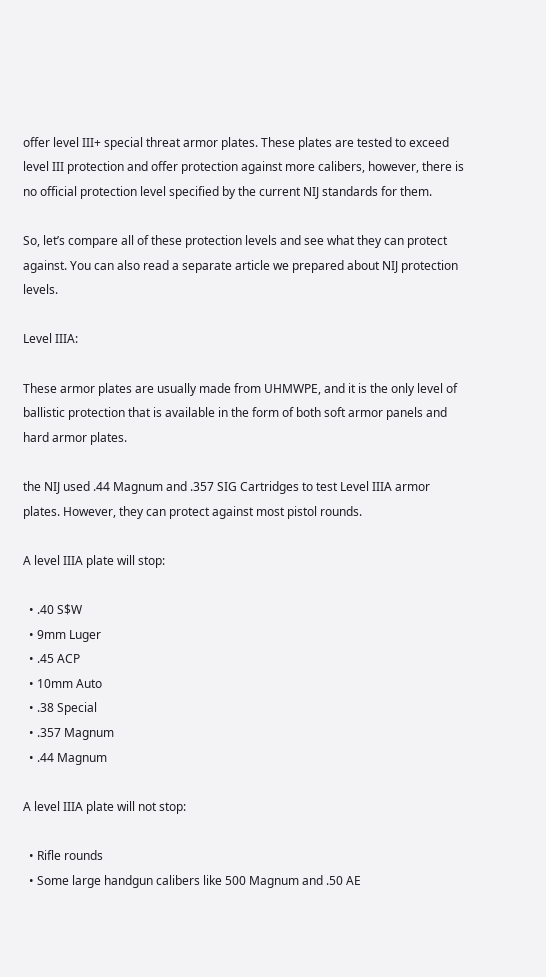offer level III+ special threat armor plates. These plates are tested to exceed level III protection and offer protection against more calibers, however, there is no official protection level specified by the current NIJ standards for them.

So, let’s compare all of these protection levels and see what they can protect against. You can also read a separate article we prepared about NIJ protection levels.

Level IIIA:

These armor plates are usually made from UHMWPE, and it is the only level of ballistic protection that is available in the form of both soft armor panels and hard armor plates.

the NIJ used .44 Magnum and .357 SIG Cartridges to test Level IIIA armor plates. However, they can protect against most pistol rounds.

A level IIIA plate will stop:

  • .40 S$W
  • 9mm Luger
  • .45 ACP
  • 10mm Auto
  • .38 Special
  • .357 Magnum
  • .44 Magnum

A level IIIA plate will not stop:

  • Rifle rounds
  • Some large handgun calibers like 500 Magnum and .50 AE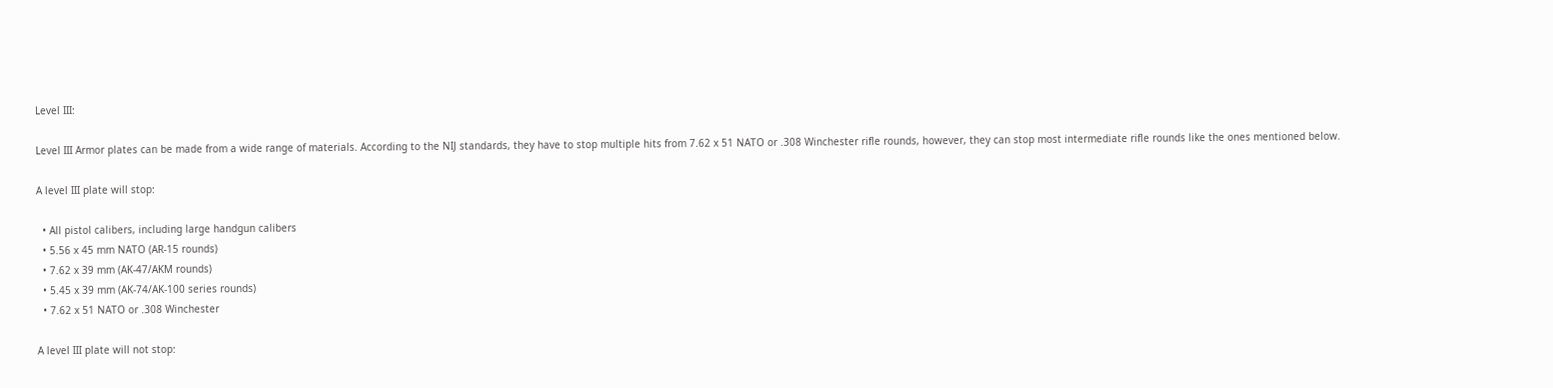Level III:

Level III Armor plates can be made from a wide range of materials. According to the NIJ standards, they have to stop multiple hits from 7.62 x 51 NATO or .308 Winchester rifle rounds, however, they can stop most intermediate rifle rounds like the ones mentioned below.

A level III plate will stop:

  • All pistol calibers, including large handgun calibers
  • 5.56 x 45 mm NATO (AR-15 rounds)
  • 7.62 x 39 mm (AK-47/AKM rounds)
  • 5.45 x 39 mm (AK-74/AK-100 series rounds)
  • 7.62 x 51 NATO or .308 Winchester

A level III plate will not stop: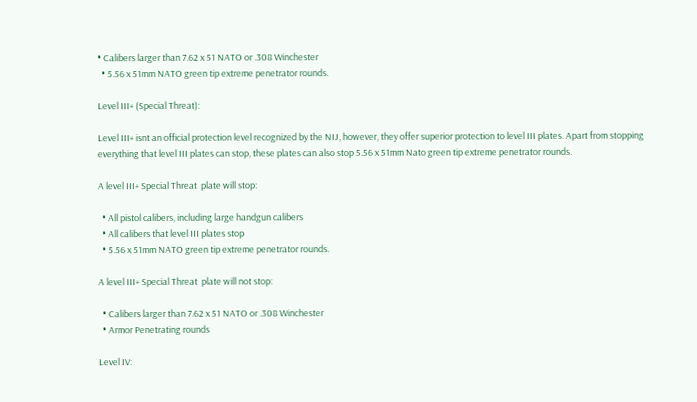• Calibers larger than 7.62 x 51 NATO or .308 Winchester
  • 5.56 x 51mm NATO green tip extreme penetrator rounds.

Level III+ (Special Threat):

Level III+ isnt an official protection level recognized by the NIJ, however, they offer superior protection to level III plates. Apart from stopping everything that level III plates can stop, these plates can also stop 5.56 x 51mm Nato green tip extreme penetrator rounds.

A level III+ Special Threat  plate will stop:

  • All pistol calibers, including large handgun calibers
  • All calibers that level III plates stop
  • 5.56 x 51mm NATO green tip extreme penetrator rounds.

A level III+ Special Threat  plate will not stop:

  • Calibers larger than 7.62 x 51 NATO or .308 Winchester
  • Armor Penetrating rounds

Level IV: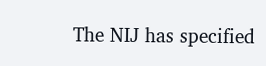The NIJ has specified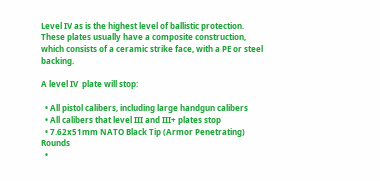Level IV as is the highest level of ballistic protection. These plates usually have a composite construction, which consists of a ceramic strike face, with a PE or steel backing.

A level IV  plate will stop:

  • All pistol calibers, including large handgun calibers
  • All calibers that level III and III+ plates stop
  • 7.62x51mm NATO Black Tip (Armor Penetrating) Rounds
  •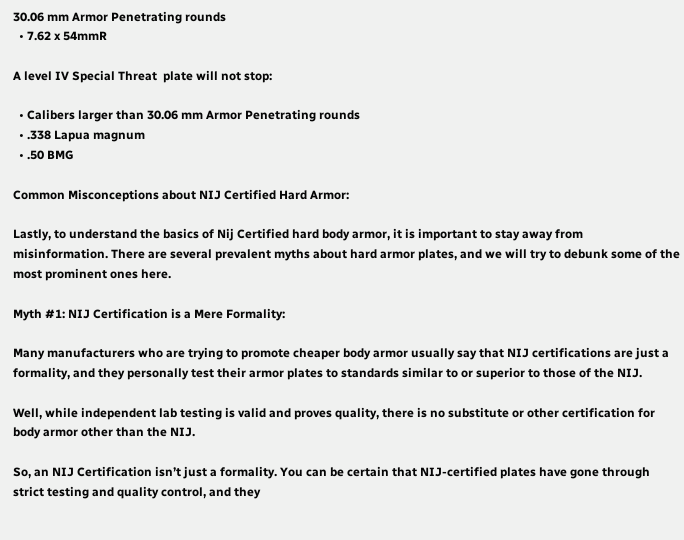30.06 mm Armor Penetrating rounds
  • 7.62 x 54mmR

A level IV Special Threat  plate will not stop:

  • Calibers larger than 30.06 mm Armor Penetrating rounds
  • .338 Lapua magnum
  • .50 BMG

Common Misconceptions about NIJ Certified Hard Armor:

Lastly, to understand the basics of Nij Certified hard body armor, it is important to stay away from misinformation. There are several prevalent myths about hard armor plates, and we will try to debunk some of the most prominent ones here.

Myth #1: NIJ Certification is a Mere Formality:

Many manufacturers who are trying to promote cheaper body armor usually say that NIJ certifications are just a formality, and they personally test their armor plates to standards similar to or superior to those of the NIJ.

Well, while independent lab testing is valid and proves quality, there is no substitute or other certification for body armor other than the NIJ.

So, an NIJ Certification isn’t just a formality. You can be certain that NIJ-certified plates have gone through strict testing and quality control, and they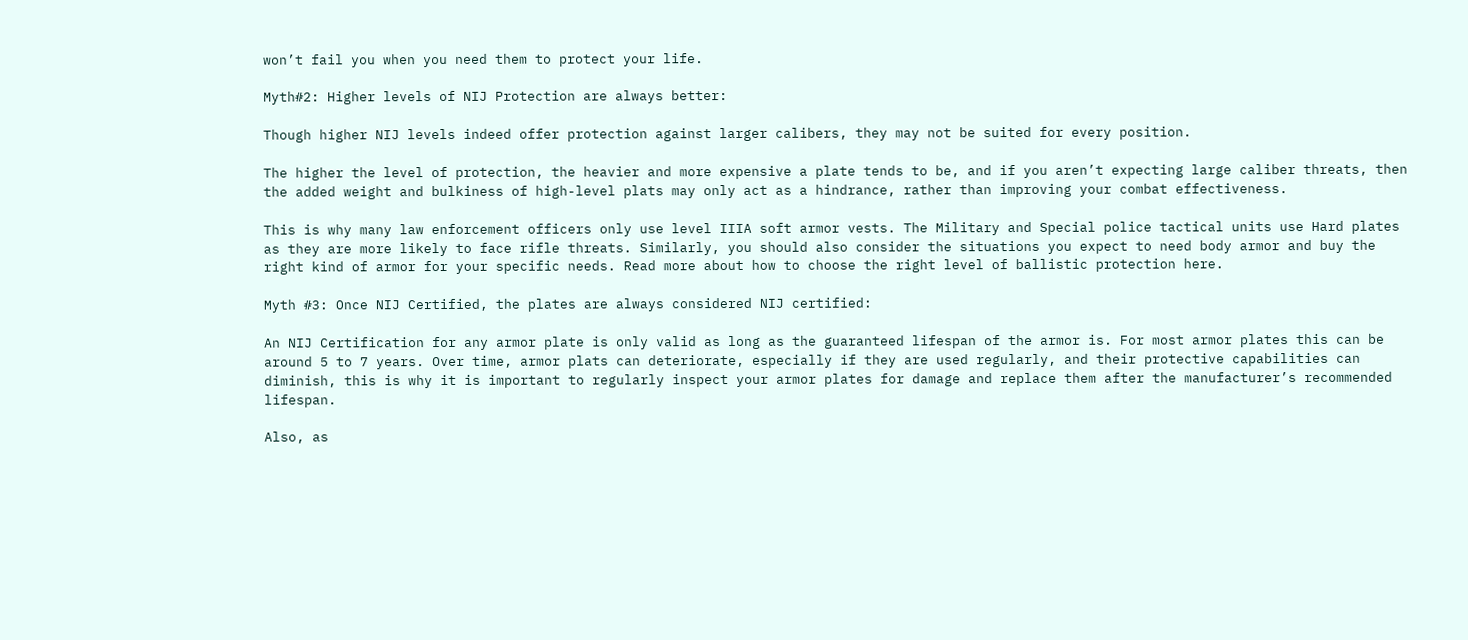won’t fail you when you need them to protect your life.

Myth#2: Higher levels of NIJ Protection are always better:

Though higher NIJ levels indeed offer protection against larger calibers, they may not be suited for every position.

The higher the level of protection, the heavier and more expensive a plate tends to be, and if you aren’t expecting large caliber threats, then the added weight and bulkiness of high-level plats may only act as a hindrance, rather than improving your combat effectiveness.

This is why many law enforcement officers only use level IIIA soft armor vests. The Military and Special police tactical units use Hard plates as they are more likely to face rifle threats. Similarly, you should also consider the situations you expect to need body armor and buy the right kind of armor for your specific needs. Read more about how to choose the right level of ballistic protection here.

Myth #3: Once NIJ Certified, the plates are always considered NIJ certified:

An NIJ Certification for any armor plate is only valid as long as the guaranteed lifespan of the armor is. For most armor plates this can be around 5 to 7 years. Over time, armor plats can deteriorate, especially if they are used regularly, and their protective capabilities can diminish, this is why it is important to regularly inspect your armor plates for damage and replace them after the manufacturer’s recommended lifespan.

Also, as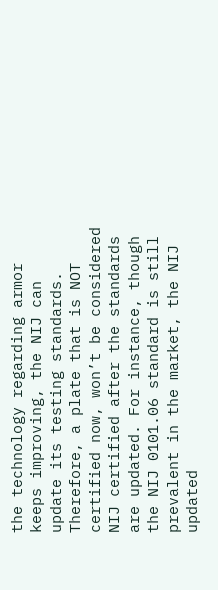the technology regarding armor keeps improving, the NIJ can update its testing standards. Therefore, a plate that is NOT certified now, won’t be considered NIJ certified after the standards are updated. For instance, though the NIJ 0101.06 standard is still prevalent in the market, the NIJ updated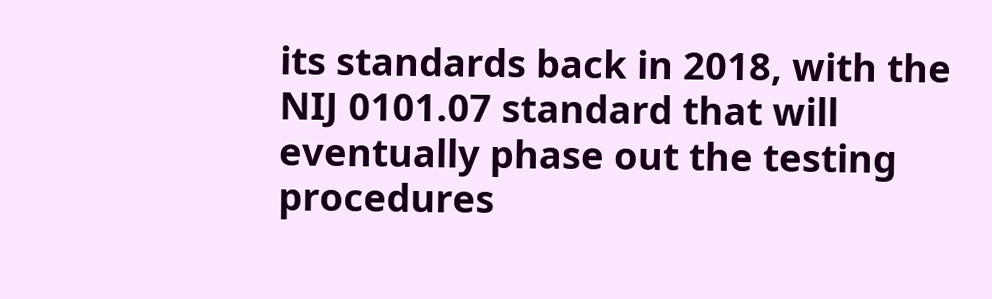its standards back in 2018, with the NIJ 0101.07 standard that will eventually phase out the testing procedures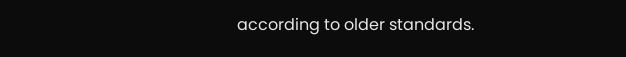according to older standards.